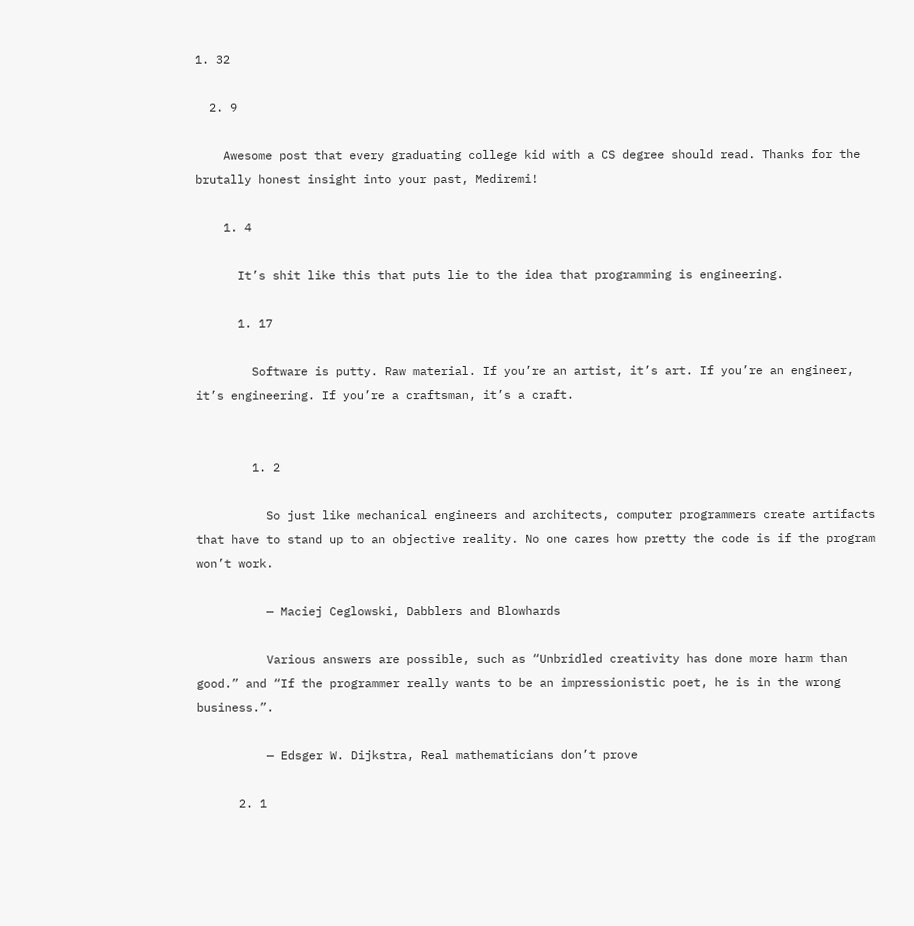1. 32

  2. 9

    Awesome post that every graduating college kid with a CS degree should read. Thanks for the brutally honest insight into your past, Mediremi!

    1. 4

      It’s shit like this that puts lie to the idea that programming is engineering.

      1. 17

        Software is putty. Raw material. If you’re an artist, it’s art. If you’re an engineer, it’s engineering. If you’re a craftsman, it’s a craft.


        1. 2

          So just like mechanical engineers and architects, computer programmers create artifacts that have to stand up to an objective reality. No one cares how pretty the code is if the program won’t work.

          — Maciej Ceglowski, Dabblers and Blowhards

          Various answers are possible, such as “Unbridled creativity has done more harm than good.” and “If the programmer really wants to be an impressionistic poet, he is in the wrong business.”.

          — Edsger W. Dijkstra, Real mathematicians don’t prove

      2. 1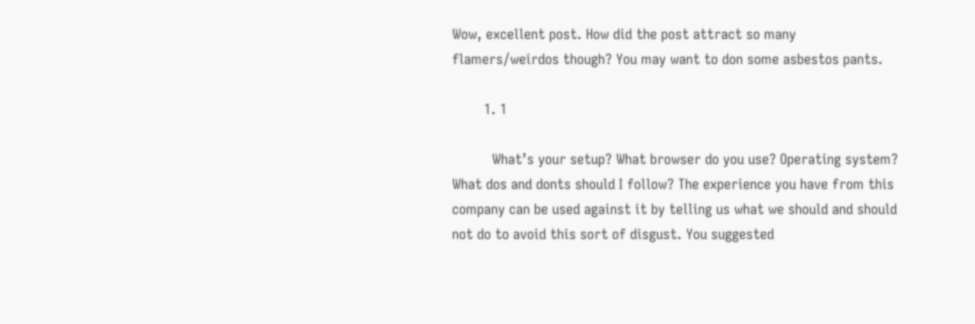Wow, excellent post. How did the post attract so many flamers/weirdos though? You may want to don some asbestos pants.

        1. 1

          What’s your setup? What browser do you use? Operating system? What dos and donts should I follow? The experience you have from this company can be used against it by telling us what we should and should not do to avoid this sort of disgust. You suggested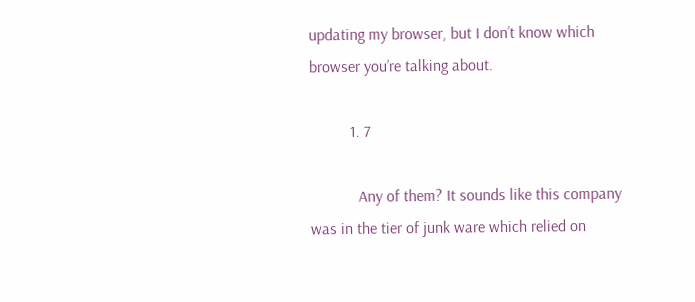updating my browser, but I don’t know which browser you’re talking about.

          1. 7

            Any of them? It sounds like this company was in the tier of junk ware which relied on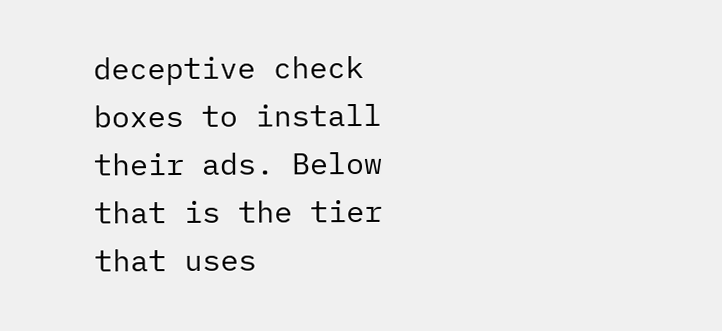deceptive check boxes to install their ads. Below that is the tier that uses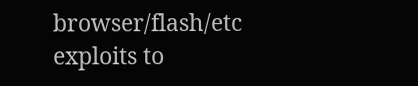browser/flash/etc exploits to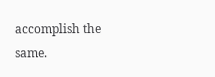accomplish the same.